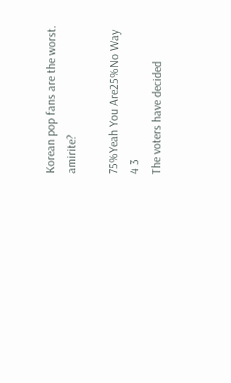Korean pop fans are the worst. amirite?

75%Yeah You Are25%No Way
4 3
The voters have decided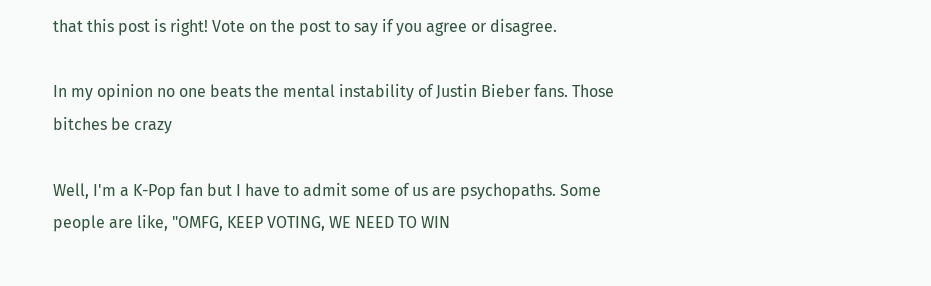that this post is right! Vote on the post to say if you agree or disagree.

In my opinion no one beats the mental instability of Justin Bieber fans. Those bitches be crazy

Well, I'm a K-Pop fan but I have to admit some of us are psychopaths. Some people are like, "OMFG, KEEP VOTING, WE NEED TO WIN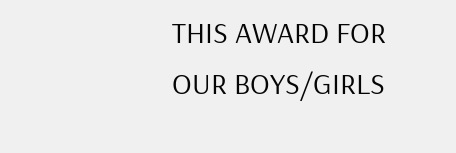THIS AWARD FOR OUR BOYS/GIRLS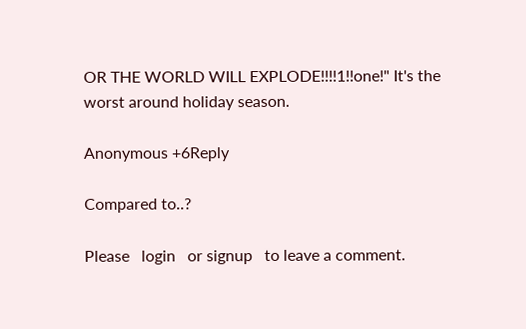OR THE WORLD WILL EXPLODE!!!!1!!one!" It's the worst around holiday season.

Anonymous +6Reply

Compared to..?

Please   login   or signup   to leave a comment.